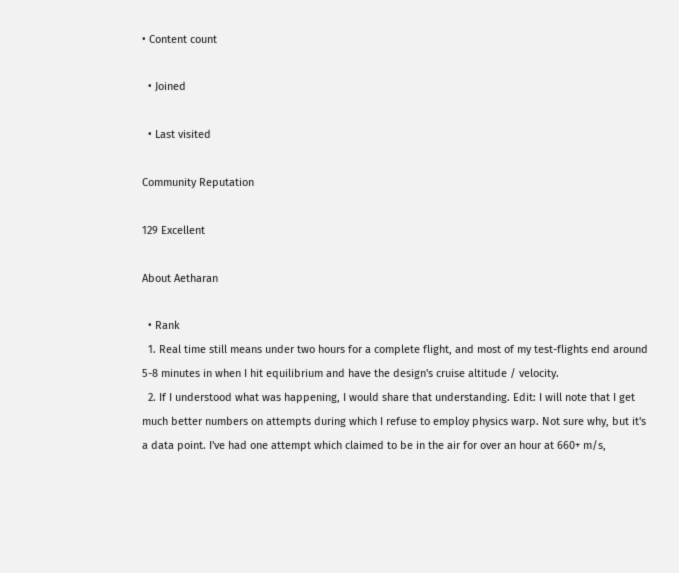• Content count

  • Joined

  • Last visited

Community Reputation

129 Excellent

About Aetharan

  • Rank
  1. Real time still means under two hours for a complete flight, and most of my test-flights end around 5-8 minutes in when I hit equilibrium and have the design's cruise altitude / velocity.
  2. If I understood what was happening, I would share that understanding. Edit: I will note that I get much better numbers on attempts during which I refuse to employ physics warp. Not sure why, but it's a data point. I've had one attempt which claimed to be in the air for over an hour at 660+ m/s,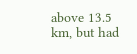above 13.5 km, but had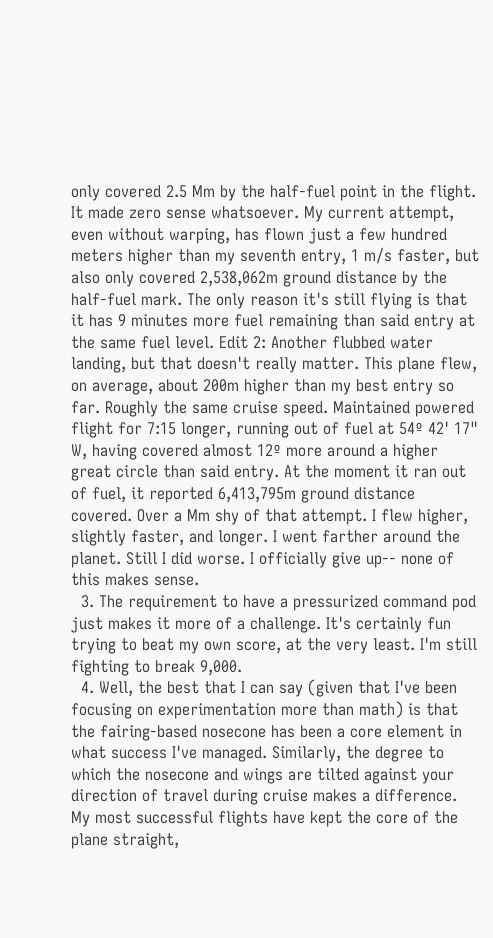only covered 2.5 Mm by the half-fuel point in the flight. It made zero sense whatsoever. My current attempt, even without warping, has flown just a few hundred meters higher than my seventh entry, 1 m/s faster, but also only covered 2,538,062m ground distance by the half-fuel mark. The only reason it's still flying is that it has 9 minutes more fuel remaining than said entry at the same fuel level. Edit 2: Another flubbed water landing, but that doesn't really matter. This plane flew, on average, about 200m higher than my best entry so far. Roughly the same cruise speed. Maintained powered flight for 7:15 longer, running out of fuel at 54º 42' 17" W, having covered almost 12º more around a higher great circle than said entry. At the moment it ran out of fuel, it reported 6,413,795m ground distance covered. Over a Mm shy of that attempt. I flew higher, slightly faster, and longer. I went farther around the planet. Still I did worse. I officially give up-- none of this makes sense.
  3. The requirement to have a pressurized command pod just makes it more of a challenge. It's certainly fun trying to beat my own score, at the very least. I'm still fighting to break 9,000.
  4. Well, the best that I can say (given that I've been focusing on experimentation more than math) is that the fairing-based nosecone has been a core element in what success I've managed. Similarly, the degree to which the nosecone and wings are tilted against your direction of travel during cruise makes a difference. My most successful flights have kept the core of the plane straight,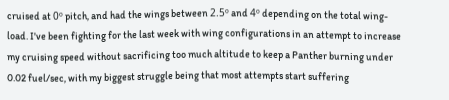cruised at 0º pitch, and had the wings between 2.5º and 4º depending on the total wing-load. I've been fighting for the last week with wing configurations in an attempt to increase my cruising speed without sacrificing too much altitude to keep a Panther burning under 0.02 fuel/sec, with my biggest struggle being that most attempts start suffering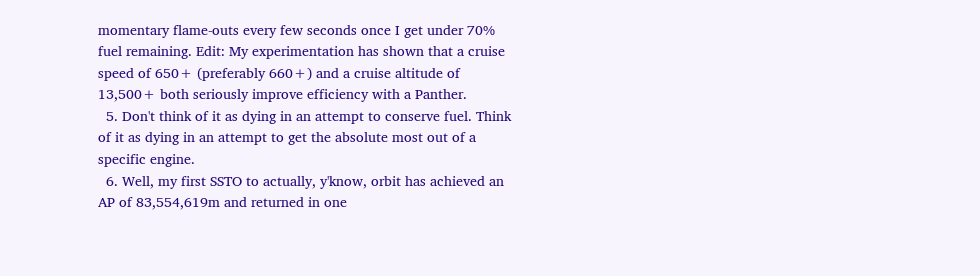momentary flame-outs every few seconds once I get under 70% fuel remaining. Edit: My experimentation has shown that a cruise speed of 650+ (preferably 660+) and a cruise altitude of 13,500+ both seriously improve efficiency with a Panther.
  5. Don't think of it as dying in an attempt to conserve fuel. Think of it as dying in an attempt to get the absolute most out of a specific engine.
  6. Well, my first SSTO to actually, y'know, orbit has achieved an AP of 83,554,619m and returned in one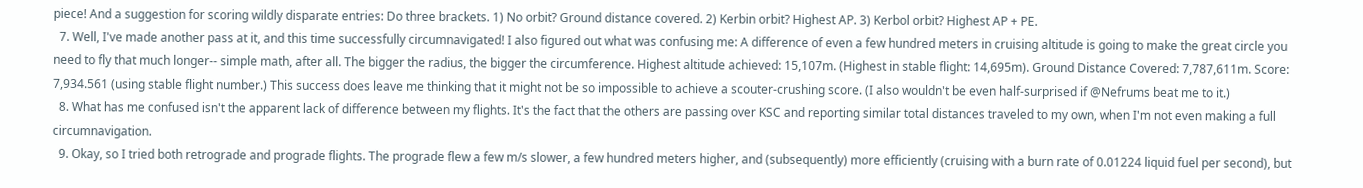piece! And a suggestion for scoring wildly disparate entries: Do three brackets. 1) No orbit? Ground distance covered. 2) Kerbin orbit? Highest AP. 3) Kerbol orbit? Highest AP + PE.
  7. Well, I've made another pass at it, and this time successfully circumnavigated! I also figured out what was confusing me: A difference of even a few hundred meters in cruising altitude is going to make the great circle you need to fly that much longer-- simple math, after all. The bigger the radius, the bigger the circumference. Highest altitude achieved: 15,107m. (Highest in stable flight: 14,695m). Ground Distance Covered: 7,787,611m. Score: 7,934.561 (using stable flight number.) This success does leave me thinking that it might not be so impossible to achieve a scouter-crushing score. (I also wouldn't be even half-surprised if @Nefrums beat me to it.)
  8. What has me confused isn't the apparent lack of difference between my flights. It's the fact that the others are passing over KSC and reporting similar total distances traveled to my own, when I'm not even making a full circumnavigation.
  9. Okay, so I tried both retrograde and prograde flights. The prograde flew a few m/s slower, a few hundred meters higher, and (subsequently) more efficiently (cruising with a burn rate of 0.01224 liquid fuel per second), but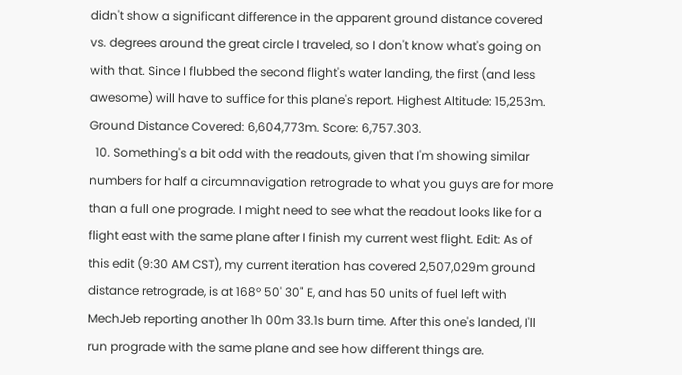didn't show a significant difference in the apparent ground distance covered vs. degrees around the great circle I traveled, so I don't know what's going on with that. Since I flubbed the second flight's water landing, the first (and less awesome) will have to suffice for this plane's report. Highest Altitude: 15,253m. Ground Distance Covered: 6,604,773m. Score: 6,757.303.
  10. Something's a bit odd with the readouts, given that I'm showing similar numbers for half a circumnavigation retrograde to what you guys are for more than a full one prograde. I might need to see what the readout looks like for a flight east with the same plane after I finish my current west flight. Edit: As of this edit (9:30 AM CST), my current iteration has covered 2,507,029m ground distance retrograde, is at 168º 50' 30" E, and has 50 units of fuel left with MechJeb reporting another 1h 00m 33.1s burn time. After this one's landed, I'll run prograde with the same plane and see how different things are.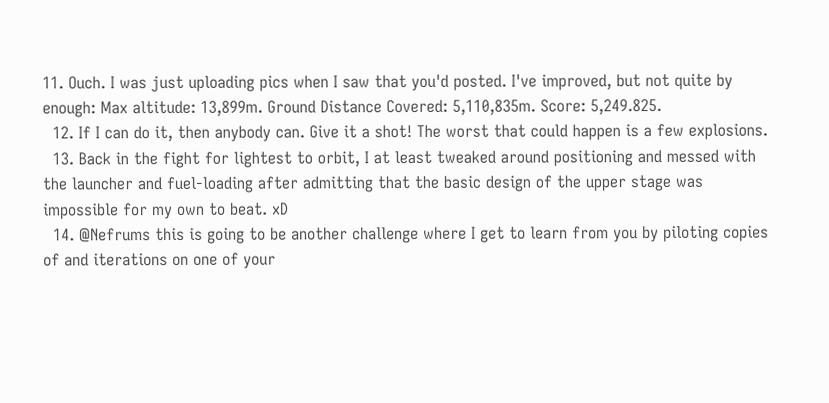11. Ouch. I was just uploading pics when I saw that you'd posted. I've improved, but not quite by enough: Max altitude: 13,899m. Ground Distance Covered: 5,110,835m. Score: 5,249.825.
  12. If I can do it, then anybody can. Give it a shot! The worst that could happen is a few explosions.
  13. Back in the fight for lightest to orbit, I at least tweaked around positioning and messed with the launcher and fuel-loading after admitting that the basic design of the upper stage was impossible for my own to beat. xD
  14. @Nefrums this is going to be another challenge where I get to learn from you by piloting copies of and iterations on one of your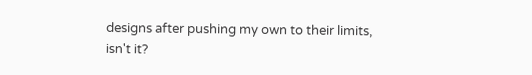designs after pushing my own to their limits, isn't it?